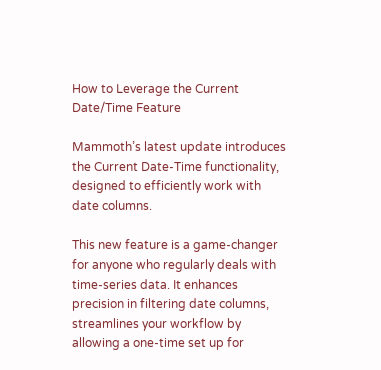How to Leverage the Current Date/Time Feature

Mammoth’s latest update introduces the Current Date-Time functionality, designed to efficiently work with date columns.

This new feature is a game-changer for anyone who regularly deals with time-series data. It enhances precision in filtering date columns, streamlines your workflow by allowing a one-time set up for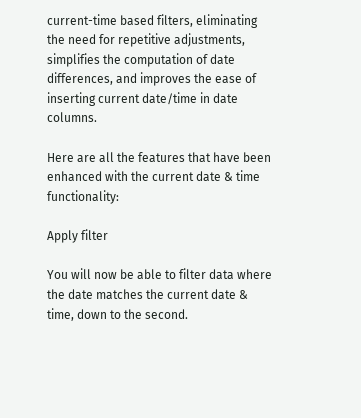current-time based filters, eliminating the need for repetitive adjustments, simplifies the computation of date differences, and improves the ease of inserting current date/time in date columns.

Here are all the features that have been enhanced with the current date & time functionality:

Apply filter

You will now be able to filter data where the date matches the current date & time, down to the second.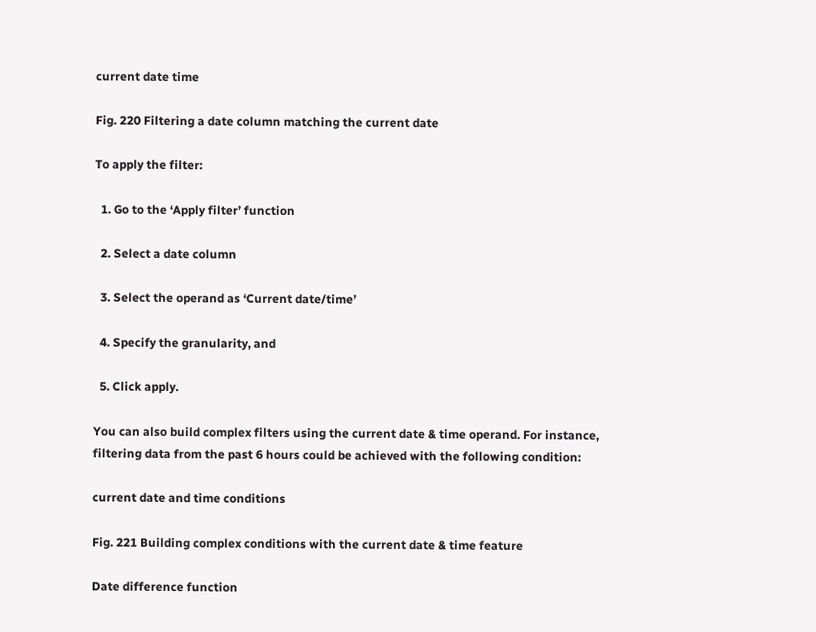current date time

Fig. 220 Filtering a date column matching the current date

To apply the filter:

  1. Go to the ‘Apply filter’ function

  2. Select a date column

  3. Select the operand as ‘Current date/time’

  4. Specify the granularity, and

  5. Click apply.

You can also build complex filters using the current date & time operand. For instance, filtering data from the past 6 hours could be achieved with the following condition:

current date and time conditions

Fig. 221 Building complex conditions with the current date & time feature

Date difference function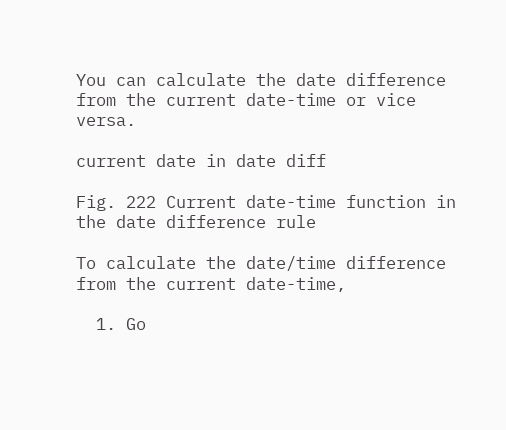You can calculate the date difference from the current date-time or vice versa.

current date in date diff

Fig. 222 Current date-time function in the date difference rule

To calculate the date/time difference from the current date-time,

  1. Go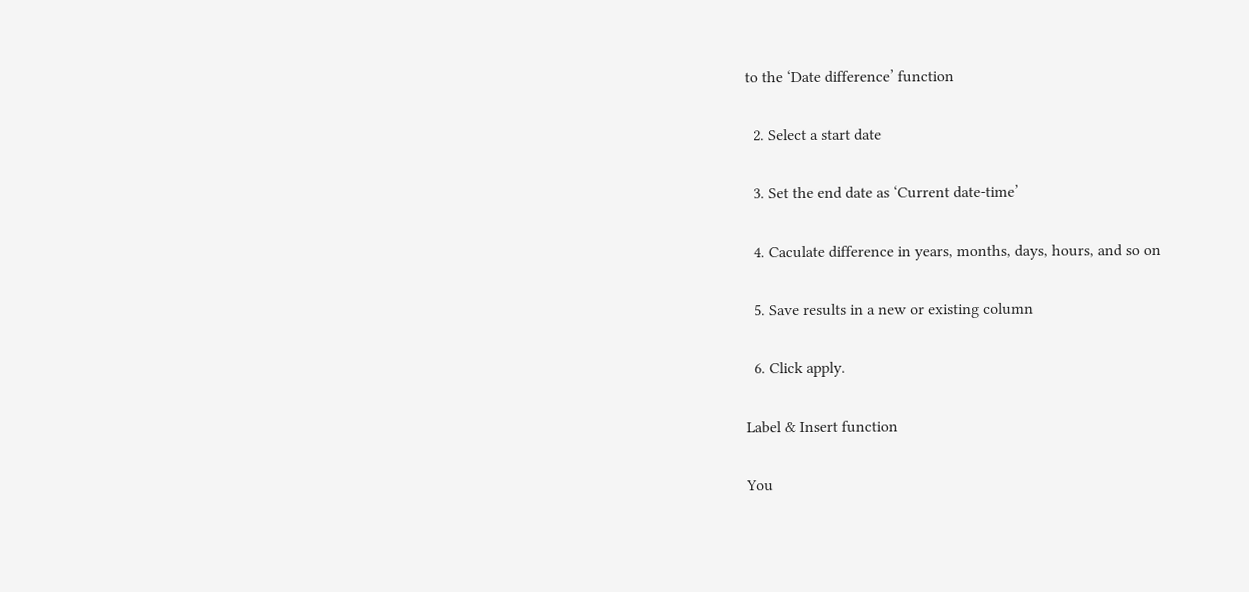to the ‘Date difference’ function

  2. Select a start date

  3. Set the end date as ‘Current date-time’

  4. Caculate difference in years, months, days, hours, and so on

  5. Save results in a new or existing column

  6. Click apply.

Label & Insert function

You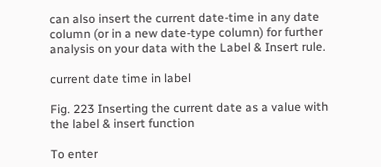can also insert the current date-time in any date column (or in a new date-type column) for further analysis on your data with the Label & Insert rule.

current date time in label

Fig. 223 Inserting the current date as a value with the label & insert function

To enter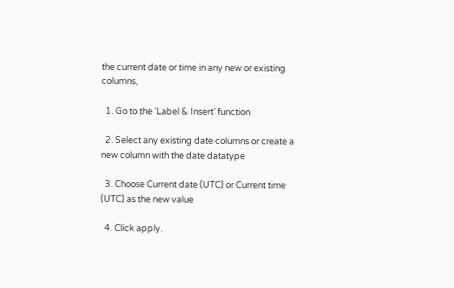the current date or time in any new or existing columns,

  1. Go to the ‘Label & Insert’ function

  2. Select any existing date columns or create a new column with the date datatype

  3. Choose Current date (UTC) or Current time (UTC) as the new value

  4. Click apply.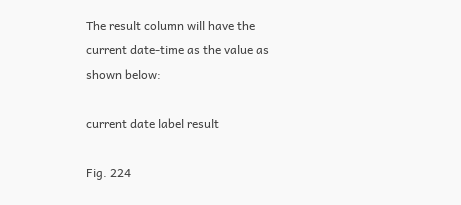The result column will have the current date-time as the value as shown below:

current date label result

Fig. 224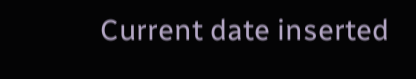Current date inserted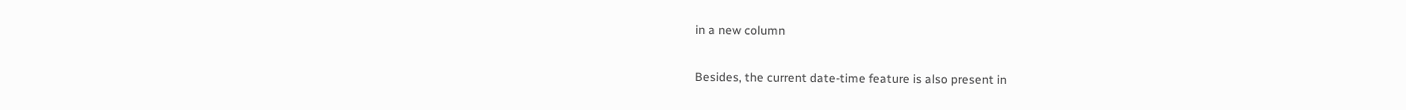in a new column

Besides, the current date-time feature is also present in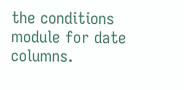the conditions module for date columns.